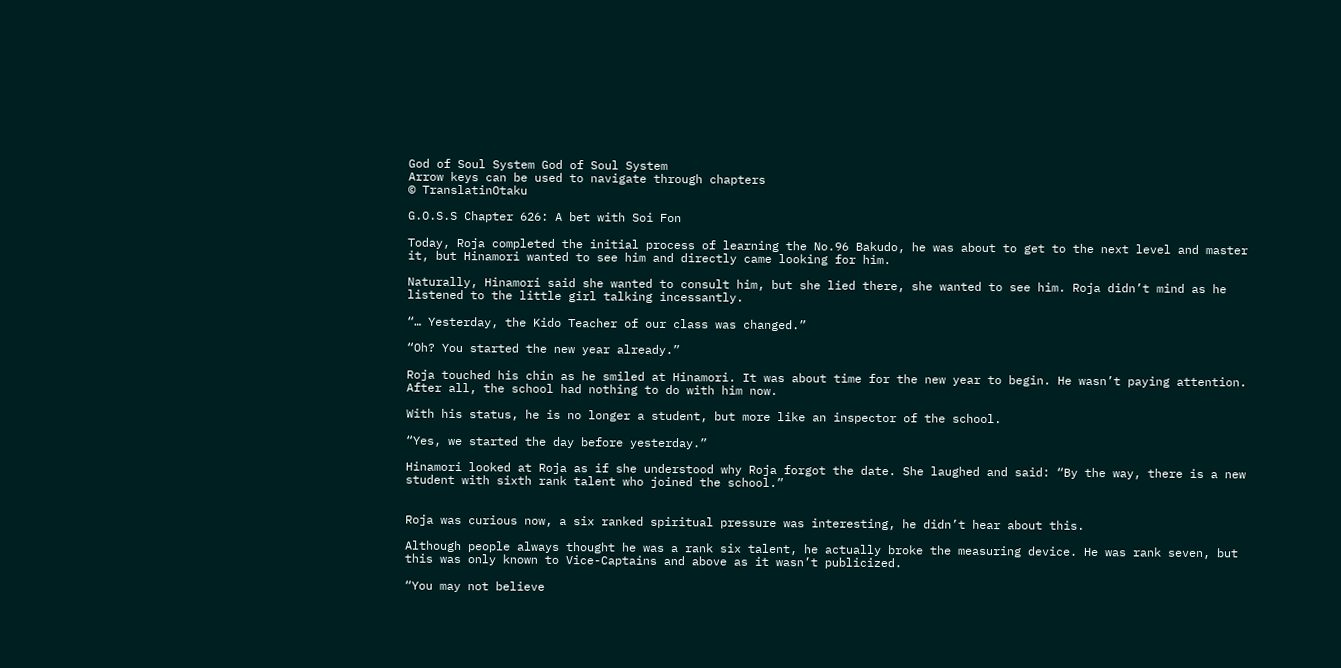God of Soul System God of Soul System
Arrow keys can be used to navigate through chapters
© TranslatinOtaku

G.O.S.S Chapter 626: A bet with Soi Fon

Today, Roja completed the initial process of learning the No.96 Bakudo, he was about to get to the next level and master it, but Hinamori wanted to see him and directly came looking for him.

Naturally, Hinamori said she wanted to consult him, but she lied there, she wanted to see him. Roja didn’t mind as he listened to the little girl talking incessantly.

“… Yesterday, the Kido Teacher of our class was changed.”

“Oh? You started the new year already.”

Roja touched his chin as he smiled at Hinamori. It was about time for the new year to begin. He wasn’t paying attention. After all, the school had nothing to do with him now.

With his status, he is no longer a student, but more like an inspector of the school.

“Yes, we started the day before yesterday.”

Hinamori looked at Roja as if she understood why Roja forgot the date. She laughed and said: “By the way, there is a new student with sixth rank talent who joined the school.”


Roja was curious now, a six ranked spiritual pressure was interesting, he didn’t hear about this.

Although people always thought he was a rank six talent, he actually broke the measuring device. He was rank seven, but this was only known to Vice-Captains and above as it wasn’t publicized.

“You may not believe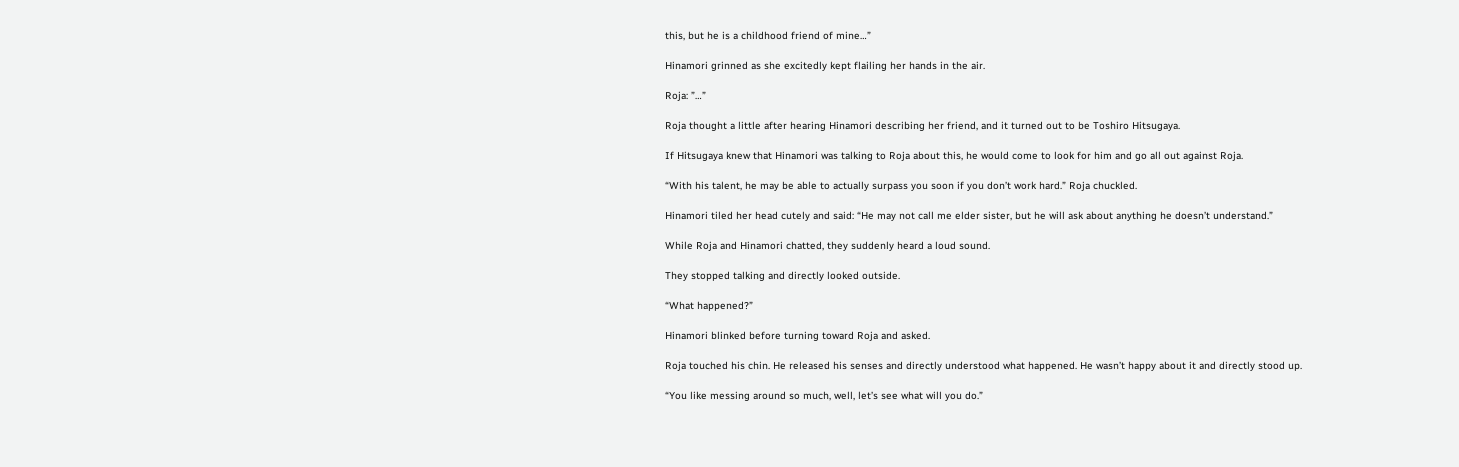this, but he is a childhood friend of mine…”

Hinamori grinned as she excitedly kept flailing her hands in the air.

Roja: ”…”

Roja thought a little after hearing Hinamori describing her friend, and it turned out to be Toshiro Hitsugaya.

If Hitsugaya knew that Hinamori was talking to Roja about this, he would come to look for him and go all out against Roja.

“With his talent, he may be able to actually surpass you soon if you don’t work hard.” Roja chuckled.

Hinamori tiled her head cutely and said: “He may not call me elder sister, but he will ask about anything he doesn’t understand.”

While Roja and Hinamori chatted, they suddenly heard a loud sound.

They stopped talking and directly looked outside.

“What happened?”

Hinamori blinked before turning toward Roja and asked.

Roja touched his chin. He released his senses and directly understood what happened. He wasn’t happy about it and directly stood up.

“You like messing around so much, well, let’s see what will you do.”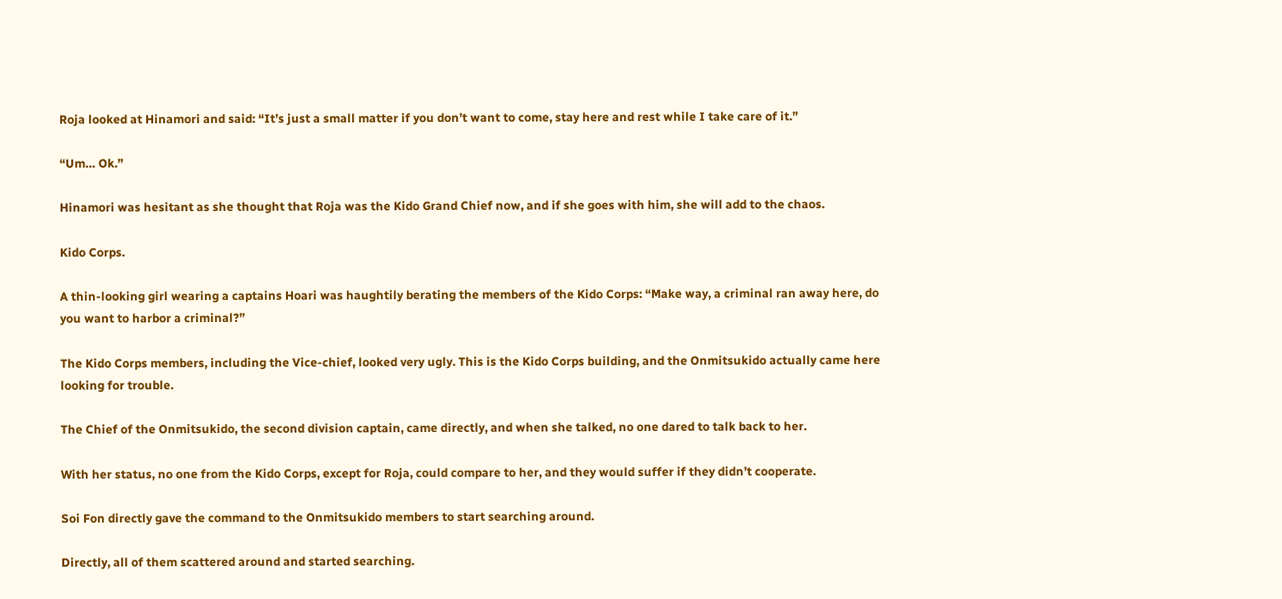Roja looked at Hinamori and said: “It’s just a small matter if you don’t want to come, stay here and rest while I take care of it.”

“Um… Ok.”

Hinamori was hesitant as she thought that Roja was the Kido Grand Chief now, and if she goes with him, she will add to the chaos.

Kido Corps.

A thin-looking girl wearing a captains Hoari was haughtily berating the members of the Kido Corps: “Make way, a criminal ran away here, do you want to harbor a criminal?”

The Kido Corps members, including the Vice-chief, looked very ugly. This is the Kido Corps building, and the Onmitsukido actually came here looking for trouble.

The Chief of the Onmitsukido, the second division captain, came directly, and when she talked, no one dared to talk back to her.

With her status, no one from the Kido Corps, except for Roja, could compare to her, and they would suffer if they didn’t cooperate.

Soi Fon directly gave the command to the Onmitsukido members to start searching around.

Directly, all of them scattered around and started searching.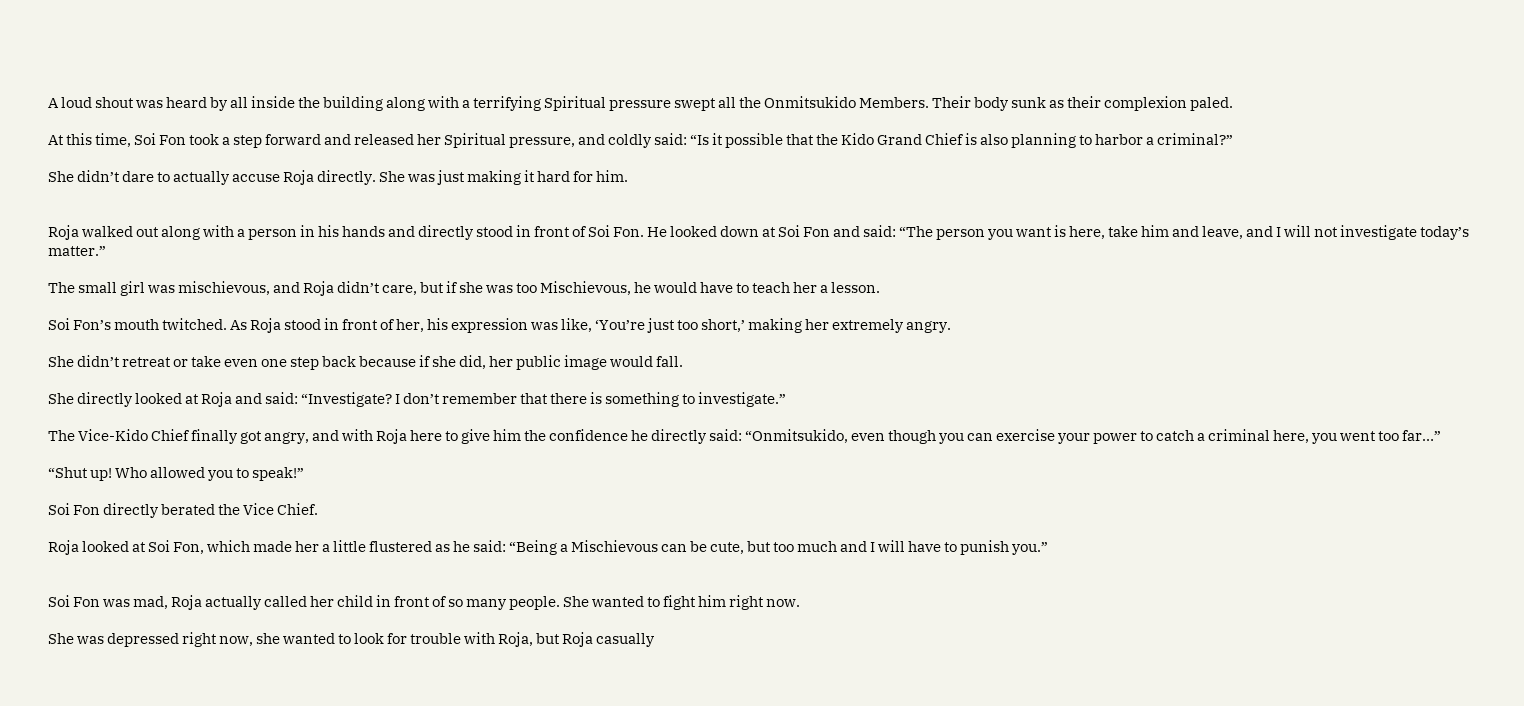A loud shout was heard by all inside the building along with a terrifying Spiritual pressure swept all the Onmitsukido Members. Their body sunk as their complexion paled.

At this time, Soi Fon took a step forward and released her Spiritual pressure, and coldly said: “Is it possible that the Kido Grand Chief is also planning to harbor a criminal?”

She didn’t dare to actually accuse Roja directly. She was just making it hard for him.


Roja walked out along with a person in his hands and directly stood in front of Soi Fon. He looked down at Soi Fon and said: “The person you want is here, take him and leave, and I will not investigate today’s matter.”

The small girl was mischievous, and Roja didn’t care, but if she was too Mischievous, he would have to teach her a lesson.

Soi Fon’s mouth twitched. As Roja stood in front of her, his expression was like, ‘You’re just too short,’ making her extremely angry.

She didn’t retreat or take even one step back because if she did, her public image would fall.

She directly looked at Roja and said: “Investigate? I don’t remember that there is something to investigate.”

The Vice-Kido Chief finally got angry, and with Roja here to give him the confidence he directly said: “Onmitsukido, even though you can exercise your power to catch a criminal here, you went too far…”

“Shut up! Who allowed you to speak!”

Soi Fon directly berated the Vice Chief.

Roja looked at Soi Fon, which made her a little flustered as he said: “Being a Mischievous can be cute, but too much and I will have to punish you.”


Soi Fon was mad, Roja actually called her child in front of so many people. She wanted to fight him right now.

She was depressed right now, she wanted to look for trouble with Roja, but Roja casually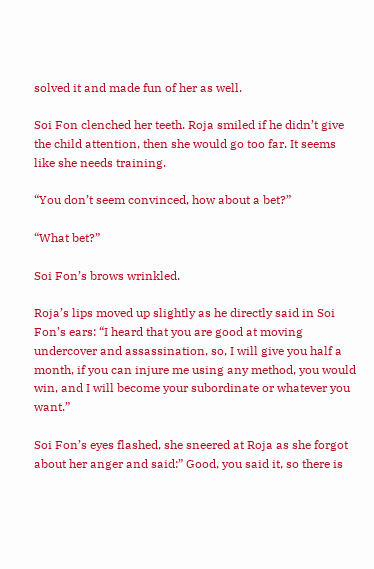solved it and made fun of her as well.

Soi Fon clenched her teeth. Roja smiled if he didn’t give the child attention, then she would go too far. It seems like she needs training.

“You don’t seem convinced, how about a bet?”

“What bet?”

Soi Fon’s brows wrinkled.

Roja’s lips moved up slightly as he directly said in Soi Fon’s ears: “I heard that you are good at moving undercover and assassination, so, I will give you half a month, if you can injure me using any method, you would win, and I will become your subordinate or whatever you want.”

Soi Fon’s eyes flashed, she sneered at Roja as she forgot about her anger and said:” Good, you said it, so there is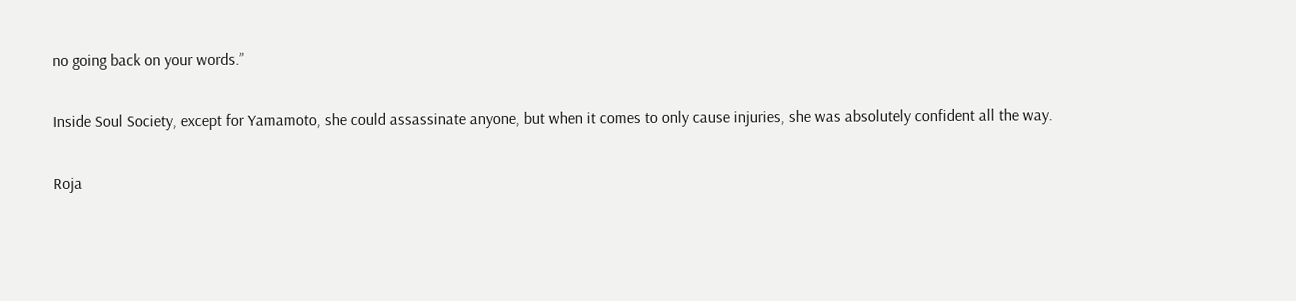no going back on your words.”

Inside Soul Society, except for Yamamoto, she could assassinate anyone, but when it comes to only cause injuries, she was absolutely confident all the way.

Roja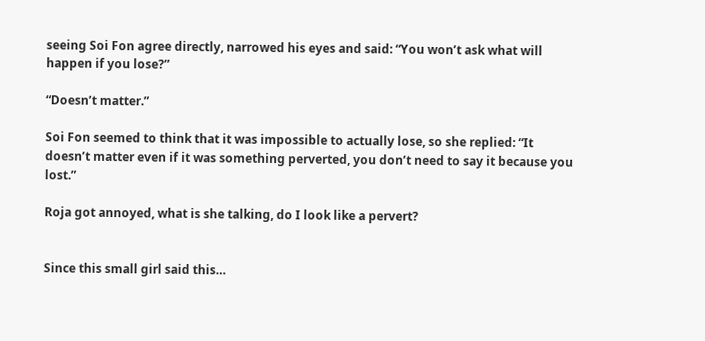seeing Soi Fon agree directly, narrowed his eyes and said: “You won’t ask what will happen if you lose?”

“Doesn’t matter.”

Soi Fon seemed to think that it was impossible to actually lose, so she replied: “It doesn’t matter even if it was something perverted, you don’t need to say it because you lost.”

Roja got annoyed, what is she talking, do I look like a pervert?


Since this small girl said this…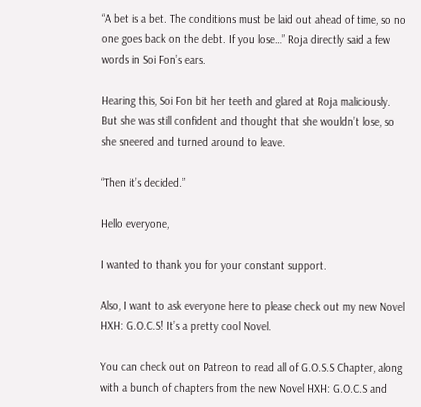“A bet is a bet. The conditions must be laid out ahead of time, so no one goes back on the debt. If you lose…” Roja directly said a few words in Soi Fon’s ears.

Hearing this, Soi Fon bit her teeth and glared at Roja maliciously. But she was still confident and thought that she wouldn’t lose, so she sneered and turned around to leave.

“Then it’s decided.”

Hello everyone,

I wanted to thank you for your constant support.

Also, I want to ask everyone here to please check out my new Novel HXH: G.O.C.S! It’s a pretty cool Novel.

You can check out on Patreon to read all of G.O.S.S Chapter, along with a bunch of chapters from the new Novel HXH: G.O.C.S and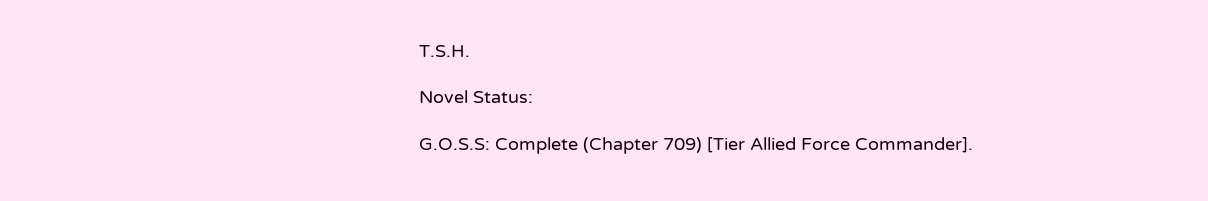T.S.H.

Novel Status:

G.O.S.S: Complete (Chapter 709) [Tier Allied Force Commander].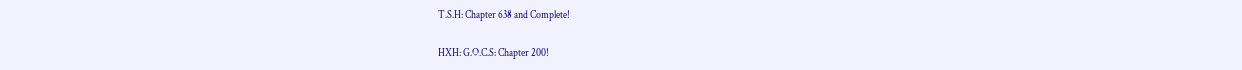T.S.H: Chapter 638 and Complete!

HXH: G.O.C.S: Chapter 200!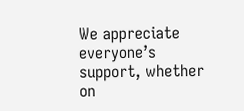We appreciate everyone’s support, whether on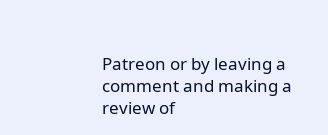Patreon or by leaving a comment and making a review of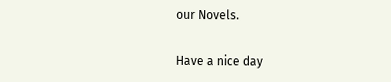our Novels.

Have a nice day